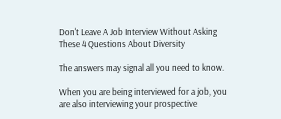Don't Leave A Job Interview Without Asking These 4 Questions About Diversity

The answers may signal all you need to know.

When you are being interviewed for a job, you are also interviewing your prospective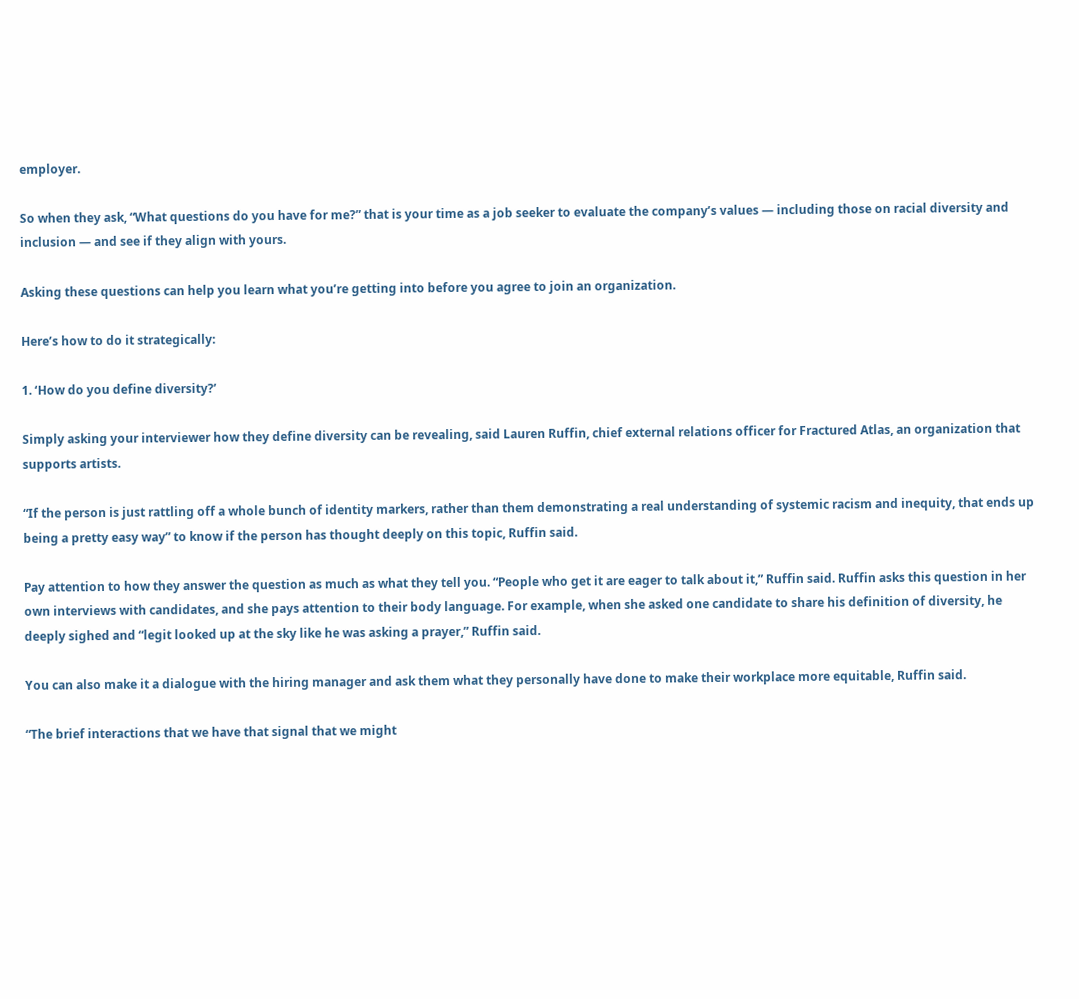employer.

So when they ask, “What questions do you have for me?” that is your time as a job seeker to evaluate the company’s values ― including those on racial diversity and inclusion ― and see if they align with yours.

Asking these questions can help you learn what you’re getting into before you agree to join an organization.

Here’s how to do it strategically:

1. ‘How do you define diversity?’

Simply asking your interviewer how they define diversity can be revealing, said Lauren Ruffin, chief external relations officer for Fractured Atlas, an organization that supports artists.

“If the person is just rattling off a whole bunch of identity markers, rather than them demonstrating a real understanding of systemic racism and inequity, that ends up being a pretty easy way” to know if the person has thought deeply on this topic, Ruffin said.

Pay attention to how they answer the question as much as what they tell you. “People who get it are eager to talk about it,” Ruffin said. Ruffin asks this question in her own interviews with candidates, and she pays attention to their body language. For example, when she asked one candidate to share his definition of diversity, he deeply sighed and “legit looked up at the sky like he was asking a prayer,” Ruffin said.

You can also make it a dialogue with the hiring manager and ask them what they personally have done to make their workplace more equitable, Ruffin said.

“The brief interactions that we have that signal that we might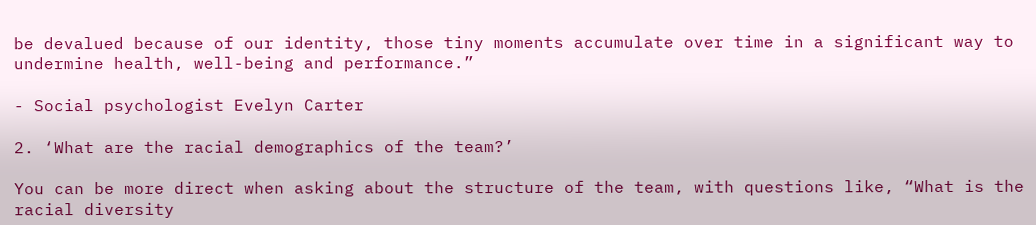be devalued because of our identity, those tiny moments accumulate over time in a significant way to undermine health, well-being and performance.”

- Social psychologist Evelyn Carter

2. ‘What are the racial demographics of the team?’

You can be more direct when asking about the structure of the team, with questions like, “What is the racial diversity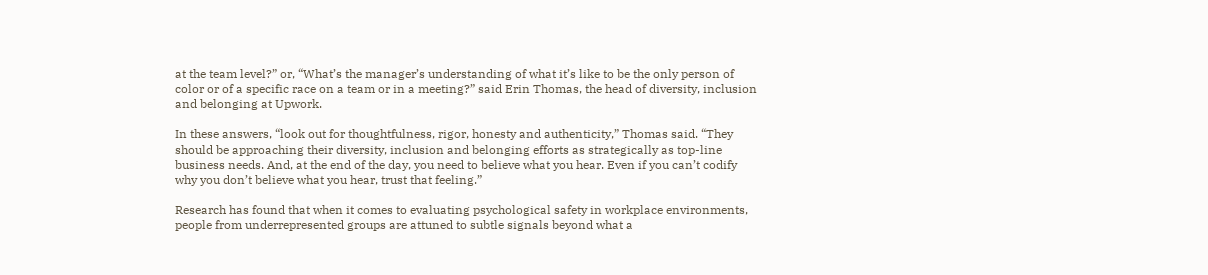at the team level?” or, “What’s the manager’s understanding of what it’s like to be the only person of color or of a specific race on a team or in a meeting?” said Erin Thomas, the head of diversity, inclusion and belonging at Upwork.

In these answers, “look out for thoughtfulness, rigor, honesty and authenticity,” Thomas said. “They should be approaching their diversity, inclusion and belonging efforts as strategically as top-line business needs. And, at the end of the day, you need to believe what you hear. Even if you can’t codify why you don’t believe what you hear, trust that feeling.”

Research has found that when it comes to evaluating psychological safety in workplace environments, people from underrepresented groups are attuned to subtle signals beyond what a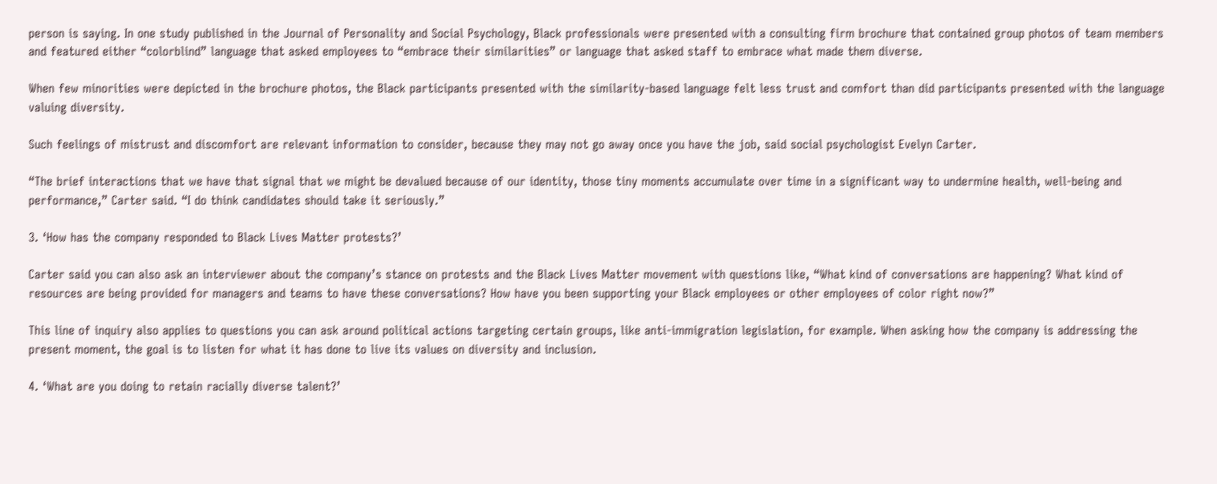person is saying. In one study published in the Journal of Personality and Social Psychology, Black professionals were presented with a consulting firm brochure that contained group photos of team members and featured either “colorblind” language that asked employees to “embrace their similarities” or language that asked staff to embrace what made them diverse.

When few minorities were depicted in the brochure photos, the Black participants presented with the similarity-based language felt less trust and comfort than did participants presented with the language valuing diversity.

Such feelings of mistrust and discomfort are relevant information to consider, because they may not go away once you have the job, said social psychologist Evelyn Carter.

“The brief interactions that we have that signal that we might be devalued because of our identity, those tiny moments accumulate over time in a significant way to undermine health, well-being and performance,” Carter said. “I do think candidates should take it seriously.”

3. ‘How has the company responded to Black Lives Matter protests?’

Carter said you can also ask an interviewer about the company’s stance on protests and the Black Lives Matter movement with questions like, “What kind of conversations are happening? What kind of resources are being provided for managers and teams to have these conversations? How have you been supporting your Black employees or other employees of color right now?”

This line of inquiry also applies to questions you can ask around political actions targeting certain groups, like anti-immigration legislation, for example. When asking how the company is addressing the present moment, the goal is to listen for what it has done to live its values on diversity and inclusion.

4. ‘What are you doing to retain racially diverse talent?’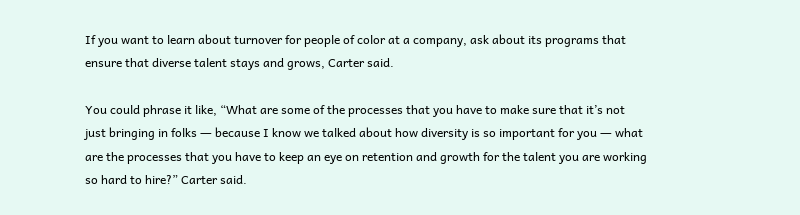If you want to learn about turnover for people of color at a company, ask about its programs that ensure that diverse talent stays and grows, Carter said.

You could phrase it like, “What are some of the processes that you have to make sure that it’s not just bringing in folks ― because I know we talked about how diversity is so important for you ― what are the processes that you have to keep an eye on retention and growth for the talent you are working so hard to hire?” Carter said.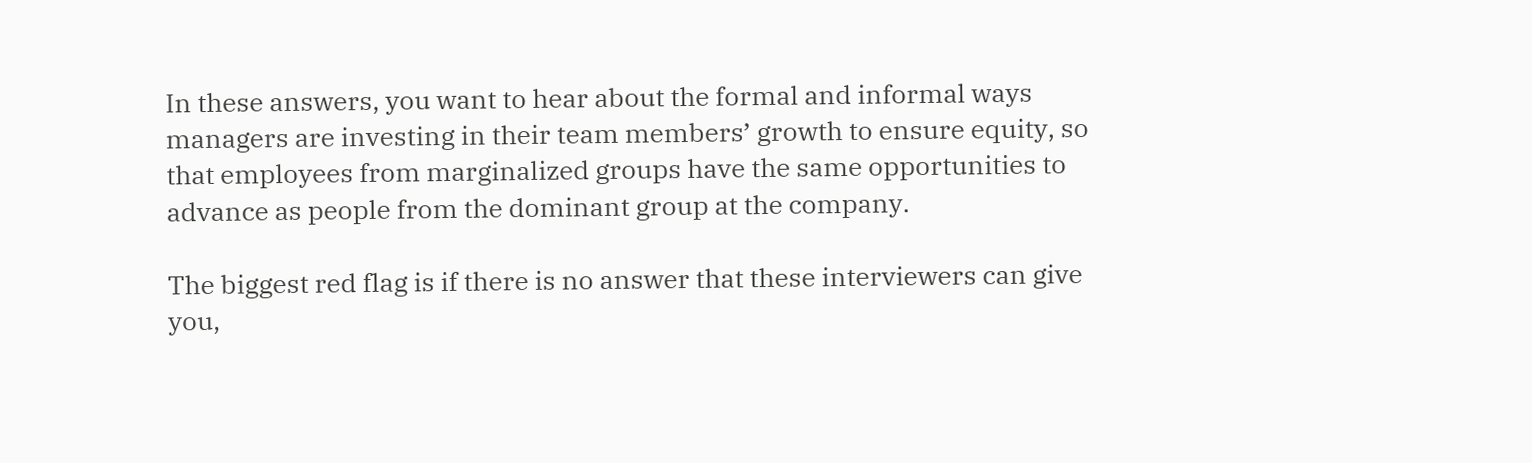In these answers, you want to hear about the formal and informal ways managers are investing in their team members’ growth to ensure equity, so that employees from marginalized groups have the same opportunities to advance as people from the dominant group at the company.

The biggest red flag is if there is no answer that these interviewers can give you,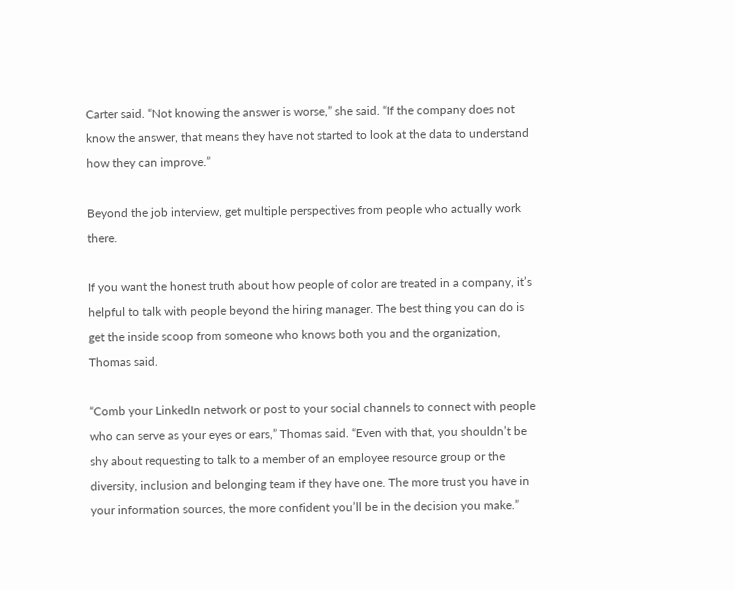Carter said. “Not knowing the answer is worse,” she said. “If the company does not know the answer, that means they have not started to look at the data to understand how they can improve.”

Beyond the job interview, get multiple perspectives from people who actually work there.

If you want the honest truth about how people of color are treated in a company, it’s helpful to talk with people beyond the hiring manager. The best thing you can do is get the inside scoop from someone who knows both you and the organization, Thomas said.

“Comb your LinkedIn network or post to your social channels to connect with people who can serve as your eyes or ears,” Thomas said. “Even with that, you shouldn’t be shy about requesting to talk to a member of an employee resource group or the diversity, inclusion and belonging team if they have one. The more trust you have in your information sources, the more confident you’ll be in the decision you make.”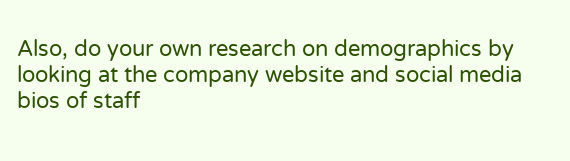Also, do your own research on demographics by looking at the company website and social media bios of staff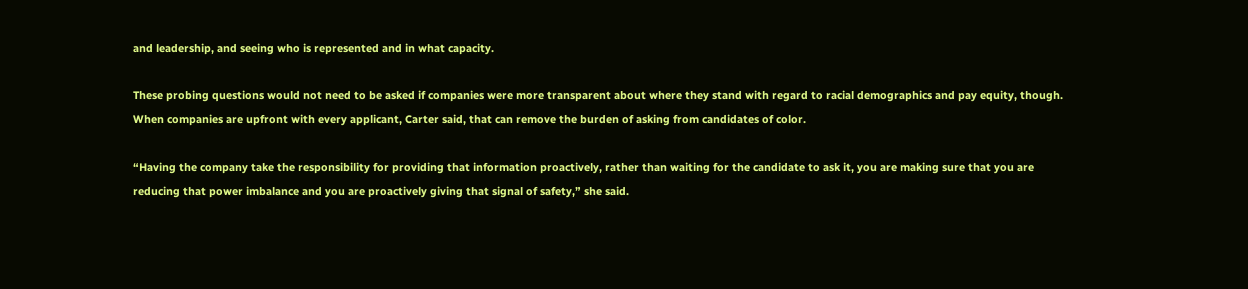and leadership, and seeing who is represented and in what capacity.

These probing questions would not need to be asked if companies were more transparent about where they stand with regard to racial demographics and pay equity, though. When companies are upfront with every applicant, Carter said, that can remove the burden of asking from candidates of color.

“Having the company take the responsibility for providing that information proactively, rather than waiting for the candidate to ask it, you are making sure that you are reducing that power imbalance and you are proactively giving that signal of safety,” she said.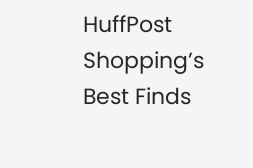HuffPost Shopping’s Best Finds